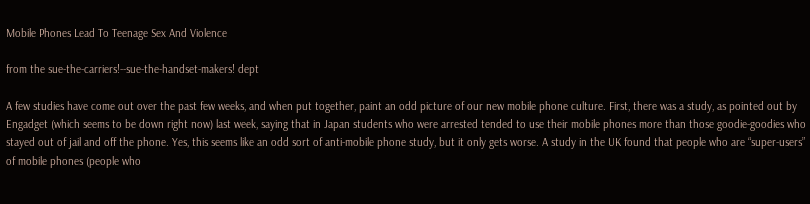Mobile Phones Lead To Teenage Sex And Violence

from the sue-the-carriers!--sue-the-handset-makers! dept

A few studies have come out over the past few weeks, and when put together, paint an odd picture of our new mobile phone culture. First, there was a study, as pointed out by Engadget (which seems to be down right now) last week, saying that in Japan students who were arrested tended to use their mobile phones more than those goodie-goodies who stayed out of jail and off the phone. Yes, this seems like an odd sort of anti-mobile phone study, but it only gets worse. A study in the UK found that people who are “super-users” of mobile phones (people who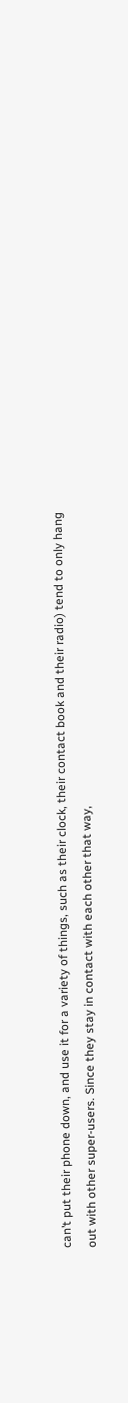can’t put their phone down, and use it for a variety of things, such as their clock, their contact book and their radio) tend to only hang out with other super-users. Since they stay in contact with each other that way,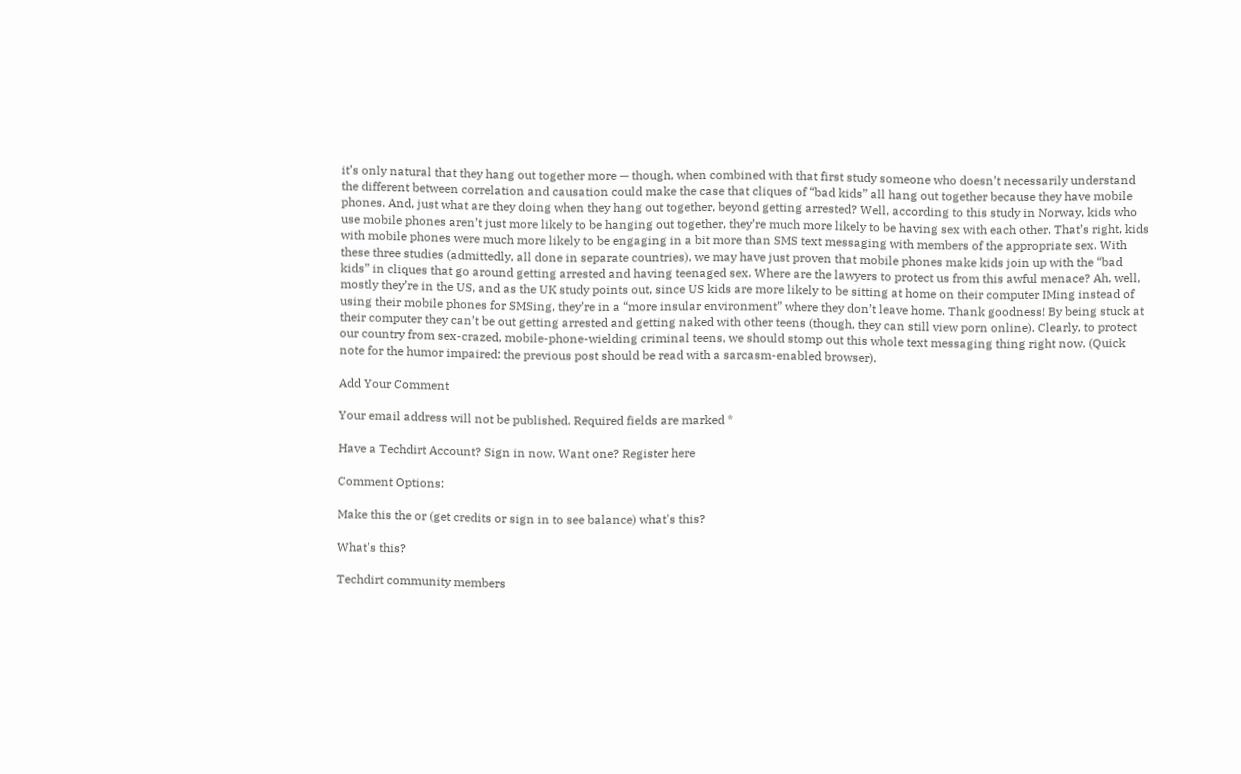it’s only natural that they hang out together more — though, when combined with that first study someone who doesn’t necessarily understand the different between correlation and causation could make the case that cliques of “bad kids” all hang out together because they have mobile phones. And, just what are they doing when they hang out together, beyond getting arrested? Well, according to this study in Norway, kids who use mobile phones aren’t just more likely to be hanging out together, they’re much more likely to be having sex with each other. That’s right, kids with mobile phones were much more likely to be engaging in a bit more than SMS text messaging with members of the appropriate sex. With these three studies (admittedly, all done in separate countries), we may have just proven that mobile phones make kids join up with the “bad kids” in cliques that go around getting arrested and having teenaged sex. Where are the lawyers to protect us from this awful menace? Ah, well, mostly they’re in the US, and as the UK study points out, since US kids are more likely to be sitting at home on their computer IMing instead of using their mobile phones for SMSing, they’re in a “more insular environment” where they don’t leave home. Thank goodness! By being stuck at their computer they can’t be out getting arrested and getting naked with other teens (though, they can still view porn online). Clearly, to protect our country from sex-crazed, mobile-phone-wielding criminal teens, we should stomp out this whole text messaging thing right now. (Quick note for the humor impaired: the previous post should be read with a sarcasm-enabled browser).

Add Your Comment

Your email address will not be published. Required fields are marked *

Have a Techdirt Account? Sign in now. Want one? Register here

Comment Options:

Make this the or (get credits or sign in to see balance) what's this?

What's this?

Techdirt community members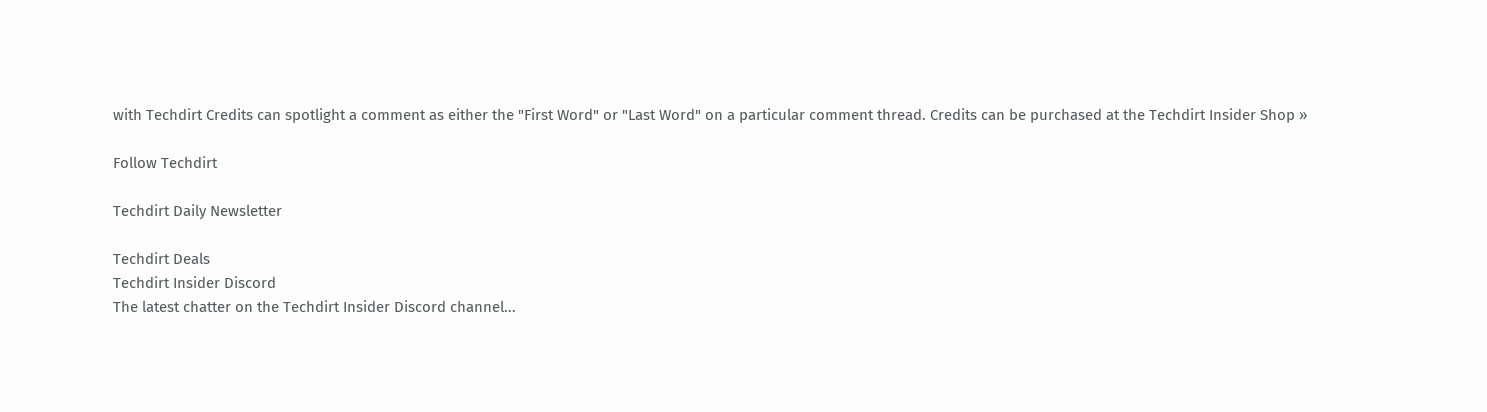with Techdirt Credits can spotlight a comment as either the "First Word" or "Last Word" on a particular comment thread. Credits can be purchased at the Techdirt Insider Shop »

Follow Techdirt

Techdirt Daily Newsletter

Techdirt Deals
Techdirt Insider Discord
The latest chatter on the Techdirt Insider Discord channel...